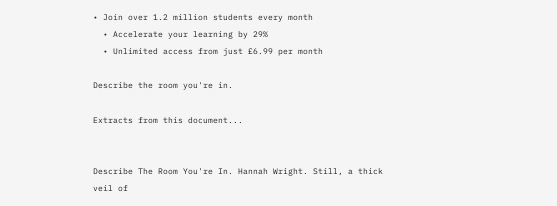• Join over 1.2 million students every month
  • Accelerate your learning by 29%
  • Unlimited access from just £6.99 per month

Describe the room you're in.

Extracts from this document...


Describe The Room You're In. Hannah Wright. Still, a thick veil of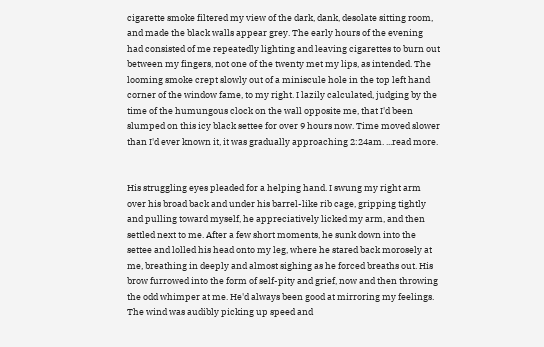cigarette smoke filtered my view of the dark, dank, desolate sitting room, and made the black walls appear grey. The early hours of the evening had consisted of me repeatedly lighting and leaving cigarettes to burn out between my fingers, not one of the twenty met my lips, as intended. The looming smoke crept slowly out of a miniscule hole in the top left hand corner of the window fame, to my right. I lazily calculated, judging by the time of the humungous clock on the wall opposite me, that I'd been slumped on this icy black settee for over 9 hours now. Time moved slower than I'd ever known it, it was gradually approaching 2:24am. ...read more.


His struggling eyes pleaded for a helping hand. I swung my right arm over his broad back and under his barrel-like rib cage, gripping tightly and pulling toward myself, he appreciatively licked my arm, and then settled next to me. After a few short moments, he sunk down into the settee and lolled his head onto my leg, where he stared back morosely at me, breathing in deeply and almost sighing as he forced breaths out. His brow furrowed into the form of self-pity and grief, now and then throwing the odd whimper at me. He'd always been good at mirroring my feelings. The wind was audibly picking up speed and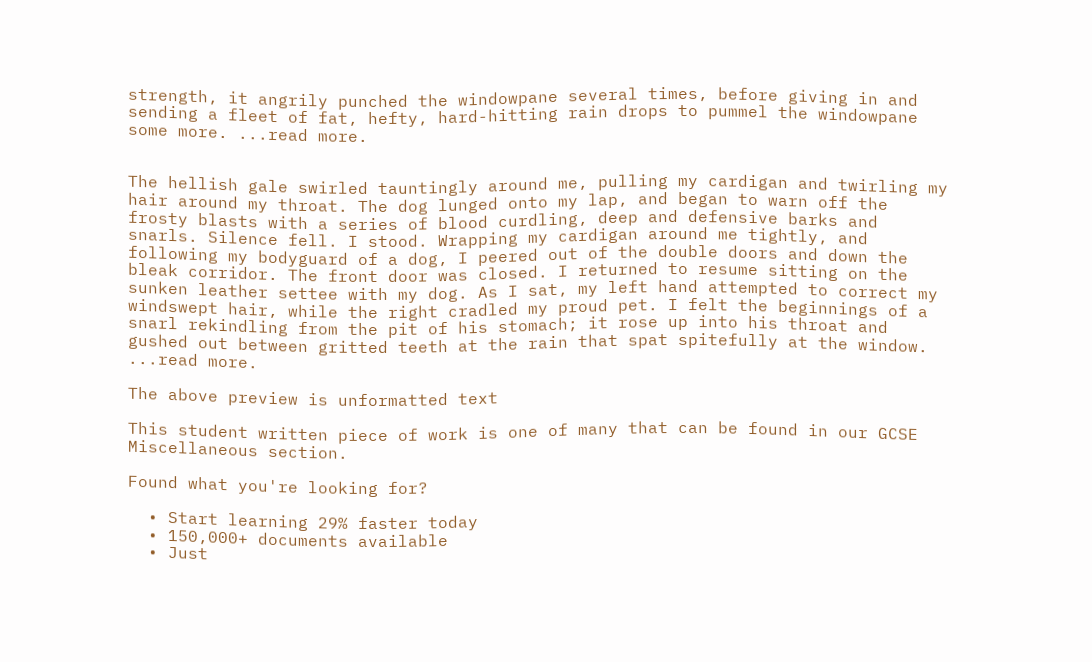strength, it angrily punched the windowpane several times, before giving in and sending a fleet of fat, hefty, hard-hitting rain drops to pummel the windowpane some more. ...read more.


The hellish gale swirled tauntingly around me, pulling my cardigan and twirling my hair around my throat. The dog lunged onto my lap, and began to warn off the frosty blasts with a series of blood curdling, deep and defensive barks and snarls. Silence fell. I stood. Wrapping my cardigan around me tightly, and following my bodyguard of a dog, I peered out of the double doors and down the bleak corridor. The front door was closed. I returned to resume sitting on the sunken leather settee with my dog. As I sat, my left hand attempted to correct my windswept hair, while the right cradled my proud pet. I felt the beginnings of a snarl rekindling from the pit of his stomach; it rose up into his throat and gushed out between gritted teeth at the rain that spat spitefully at the window. ...read more.

The above preview is unformatted text

This student written piece of work is one of many that can be found in our GCSE Miscellaneous section.

Found what you're looking for?

  • Start learning 29% faster today
  • 150,000+ documents available
  • Just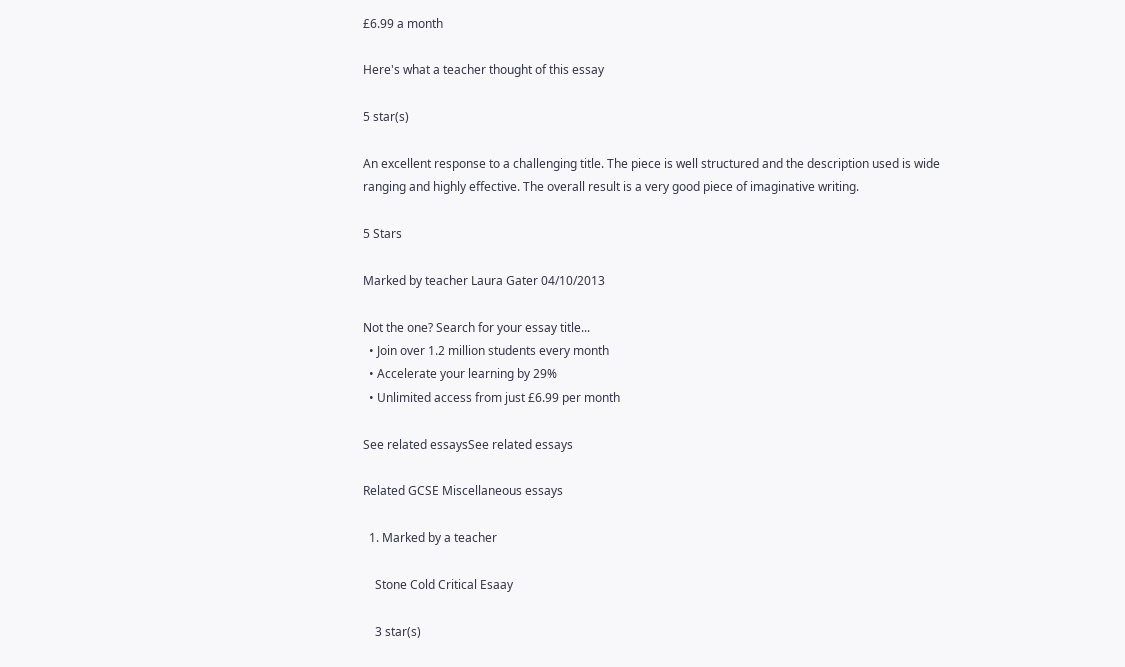£6.99 a month

Here's what a teacher thought of this essay

5 star(s)

An excellent response to a challenging title. The piece is well structured and the description used is wide ranging and highly effective. The overall result is a very good piece of imaginative writing.

5 Stars

Marked by teacher Laura Gater 04/10/2013

Not the one? Search for your essay title...
  • Join over 1.2 million students every month
  • Accelerate your learning by 29%
  • Unlimited access from just £6.99 per month

See related essaysSee related essays

Related GCSE Miscellaneous essays

  1. Marked by a teacher

    Stone Cold Critical Esaay

    3 star(s)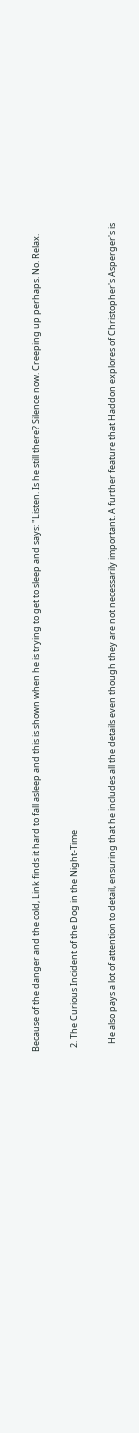Because of the danger and the cold, Link finds it hard to fall asleep and this is shown when he is trying to get to sleep and says: "Listen. Is he still there? Silence now. Creeping up perhaps. No. Relax.

  2. The Curious Incident of the Dog in the Night-Time

    He also pays a lot of attention to detail, ensuring that he includes all the details even though they are not necessarily important. A further feature that Haddon explores of Christopher's Asperger's is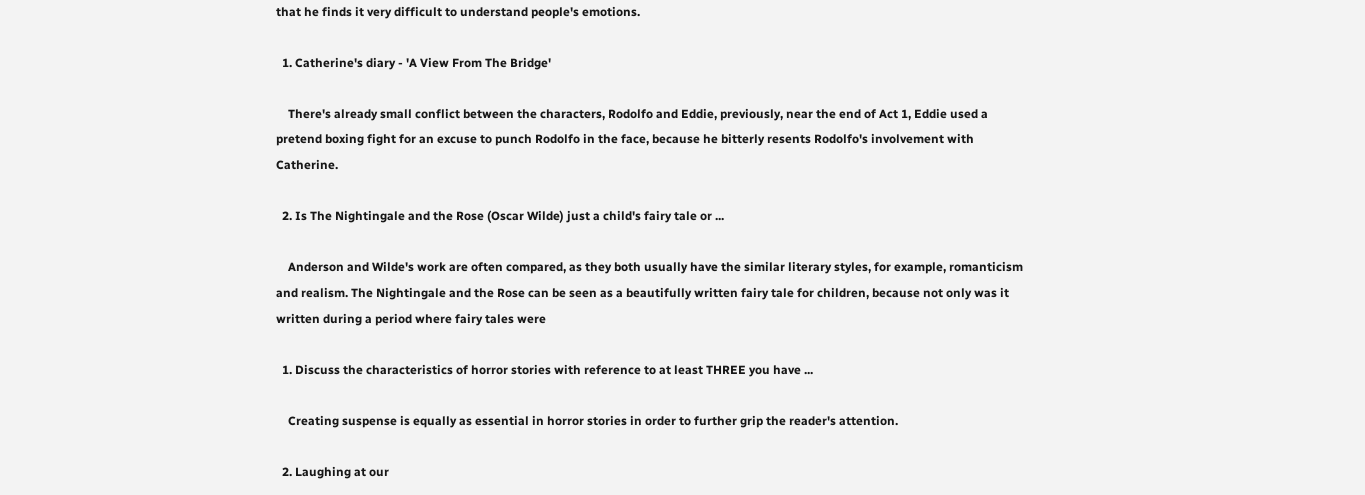that he finds it very difficult to understand people's emotions.

  1. Catherine's diary - 'A View From The Bridge'

    There's already small conflict between the characters, Rodolfo and Eddie, previously, near the end of Act 1, Eddie used a pretend boxing fight for an excuse to punch Rodolfo in the face, because he bitterly resents Rodolfo's involvement with Catherine.

  2. Is The Nightingale and the Rose (Oscar Wilde) just a child's fairy tale or ...

    Anderson and Wilde's work are often compared, as they both usually have the similar literary styles, for example, romanticism and realism. The Nightingale and the Rose can be seen as a beautifully written fairy tale for children, because not only was it written during a period where fairy tales were

  1. Discuss the characteristics of horror stories with reference to at least THREE you have ...

    Creating suspense is equally as essential in horror stories in order to further grip the reader's attention.

  2. Laughing at our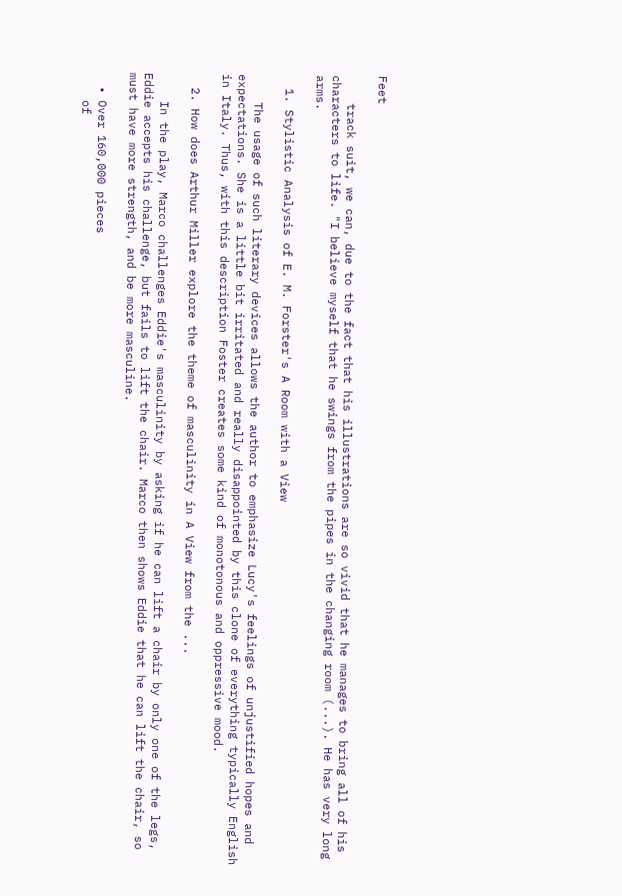Feet

    track suit, we can, due to the fact that his illustrations are so vivid that he manages to bring all of his characters to life. "I believe myself that he swings from the pipes in the changing room (...). He has very long arms.

  1. Stylistic Analysis of E. M. Forster's A Room with a View

    The usage of such literary devices allows the author to emphasize Lucy's feelings of unjustified hopes and expectations. She is a little bit irritated and really disappointed by this clone of everything typically English in Italy. Thus, with this description Foster creates some kind of monotonous and oppressive mood.

  2. How does Arthur Miller explore the theme of masculinity in A View from the ...

    In the play, Marco challenges Eddie's masculinity by asking if he can lift a chair by only one of the legs, Eddie accepts his challenge, but fails to lift the chair. Marco then shows Eddie that he can lift the chair, so must have more strength, and be more masculine.

  • Over 160,000 pieces
    of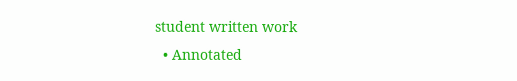student written work
  • Annotated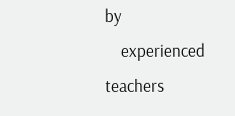by
    experienced teachers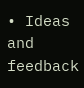• Ideas and feedback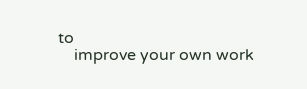to
    improve your own work